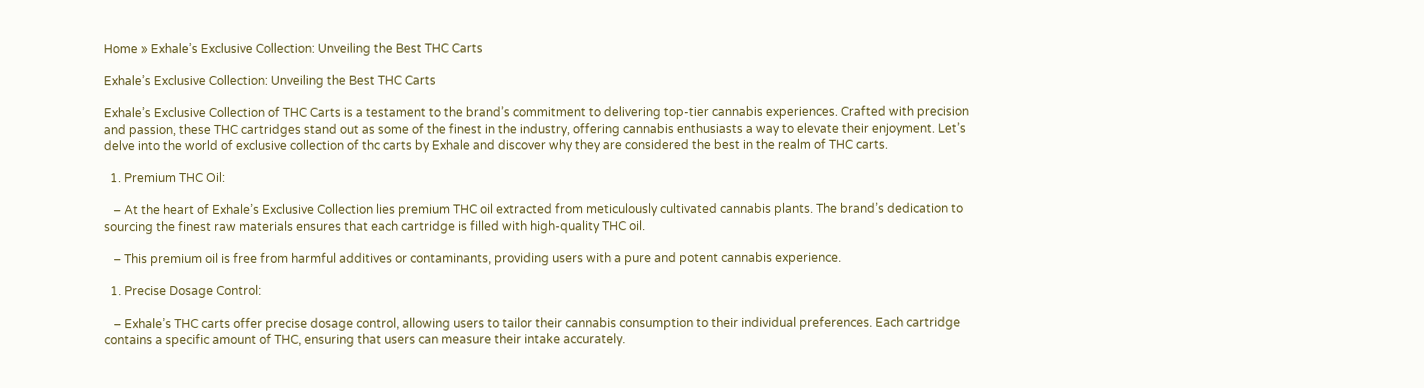Home » Exhale’s Exclusive Collection: Unveiling the Best THC Carts

Exhale’s Exclusive Collection: Unveiling the Best THC Carts

Exhale’s Exclusive Collection of THC Carts is a testament to the brand’s commitment to delivering top-tier cannabis experiences. Crafted with precision and passion, these THC cartridges stand out as some of the finest in the industry, offering cannabis enthusiasts a way to elevate their enjoyment. Let’s delve into the world of exclusive collection of thc carts by Exhale and discover why they are considered the best in the realm of THC carts.

  1. Premium THC Oil:

   – At the heart of Exhale’s Exclusive Collection lies premium THC oil extracted from meticulously cultivated cannabis plants. The brand’s dedication to sourcing the finest raw materials ensures that each cartridge is filled with high-quality THC oil.

   – This premium oil is free from harmful additives or contaminants, providing users with a pure and potent cannabis experience.

  1. Precise Dosage Control:

   – Exhale’s THC carts offer precise dosage control, allowing users to tailor their cannabis consumption to their individual preferences. Each cartridge contains a specific amount of THC, ensuring that users can measure their intake accurately.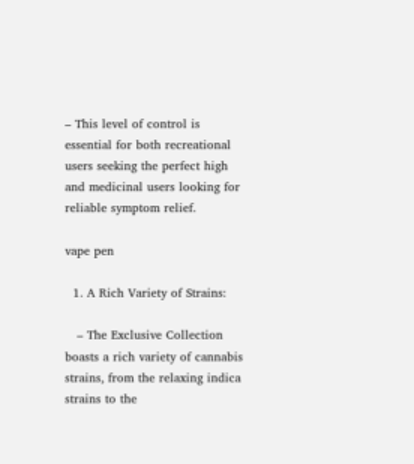– This level of control is essential for both recreational users seeking the perfect high and medicinal users looking for reliable symptom relief.

vape pen

  1. A Rich Variety of Strains:

   – The Exclusive Collection boasts a rich variety of cannabis strains, from the relaxing indica strains to the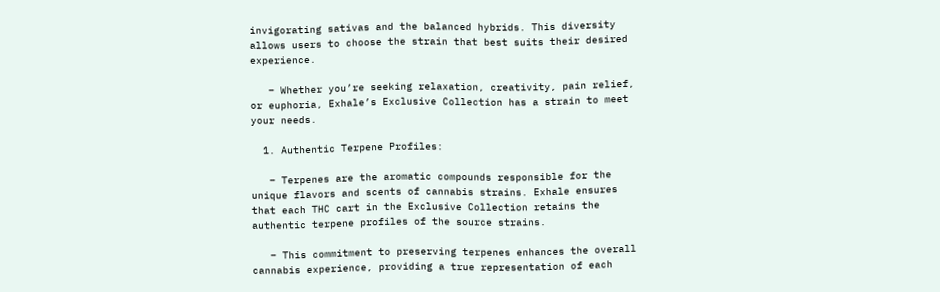invigorating sativas and the balanced hybrids. This diversity allows users to choose the strain that best suits their desired experience.

   – Whether you’re seeking relaxation, creativity, pain relief, or euphoria, Exhale’s Exclusive Collection has a strain to meet your needs.

  1. Authentic Terpene Profiles:

   – Terpenes are the aromatic compounds responsible for the unique flavors and scents of cannabis strains. Exhale ensures that each THC cart in the Exclusive Collection retains the authentic terpene profiles of the source strains.

   – This commitment to preserving terpenes enhances the overall cannabis experience, providing a true representation of each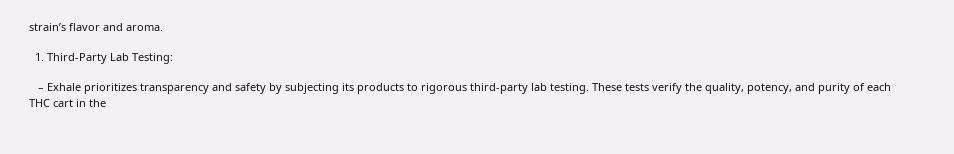strain’s flavor and aroma.

  1. Third-Party Lab Testing:

   – Exhale prioritizes transparency and safety by subjecting its products to rigorous third-party lab testing. These tests verify the quality, potency, and purity of each THC cart in the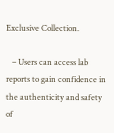Exclusive Collection.

   – Users can access lab reports to gain confidence in the authenticity and safety of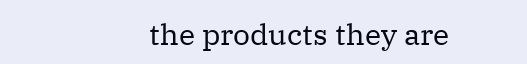the products they are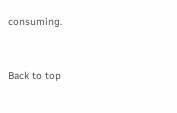consuming.


Back to top